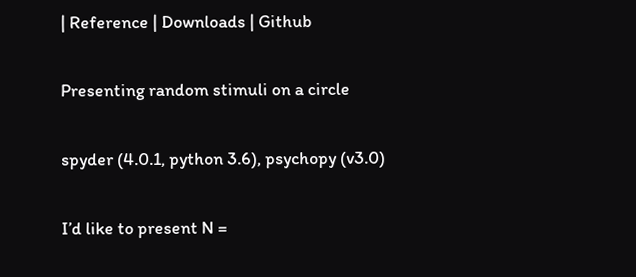| Reference | Downloads | Github

Presenting random stimuli on a circle

spyder (4.0.1, python 3.6), psychopy (v3.0)

I’d like to present N =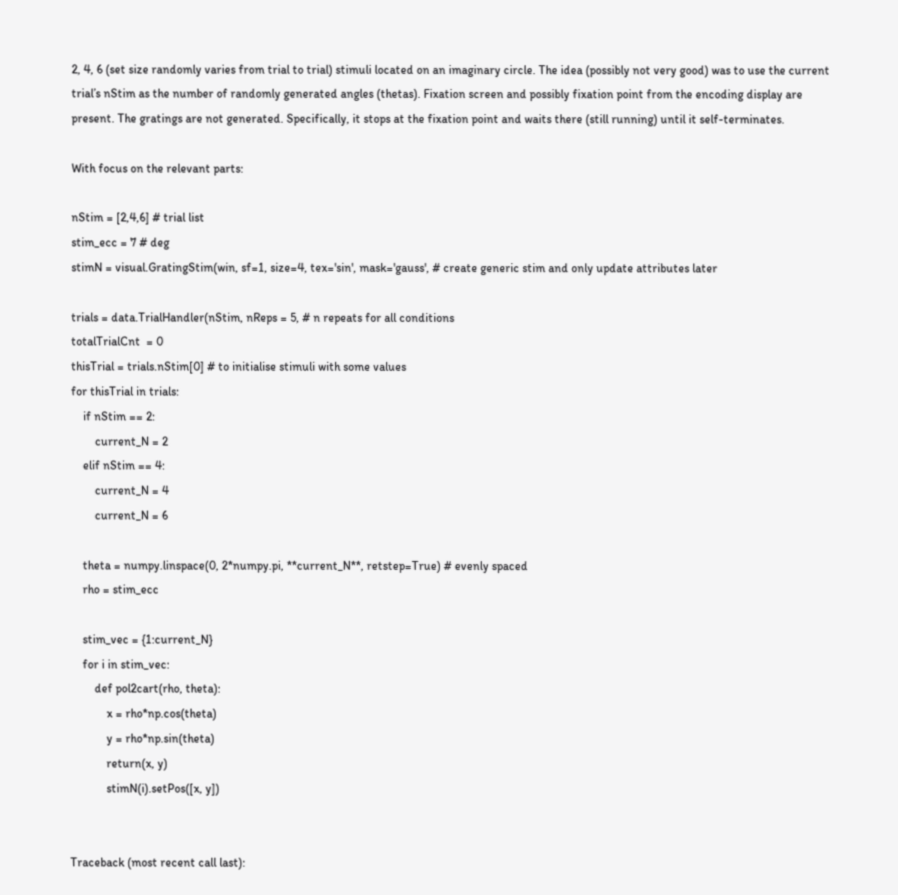2, 4, 6 (set size randomly varies from trial to trial) stimuli located on an imaginary circle. The idea (possibly not very good) was to use the current trial’s nStim as the number of randomly generated angles (thetas). Fixation screen and possibly fixation point from the encoding display are present. The gratings are not generated. Specifically, it stops at the fixation point and waits there (still running) until it self-terminates.

With focus on the relevant parts:

nStim = [2,4,6] # trial list
stim_ecc = 7 # deg
stimN = visual.GratingStim(win, sf=1, size=4, tex='sin', mask='gauss', # create generic stim and only update attributes later

trials = data.TrialHandler(nStim, nReps = 5, # n repeats for all conditions
totalTrialCnt  = 0
thisTrial = trials.nStim[0] # to initialise stimuli with some values
for thisTrial in trials:
    if nStim == 2:
        current_N = 2
    elif nStim == 4:
        current_N = 4
        current_N = 6

    theta = numpy.linspace(0, 2*numpy.pi, **current_N**, retstep=True) # evenly spaced
    rho = stim_ecc

    stim_vec = {1:current_N}
    for i in stim_vec:
        def pol2cart(rho, theta):
            x = rho*np.cos(theta)
            y = rho*np.sin(theta)
            return(x, y)
            stimN(i).setPos([x, y])


Traceback (most recent call last):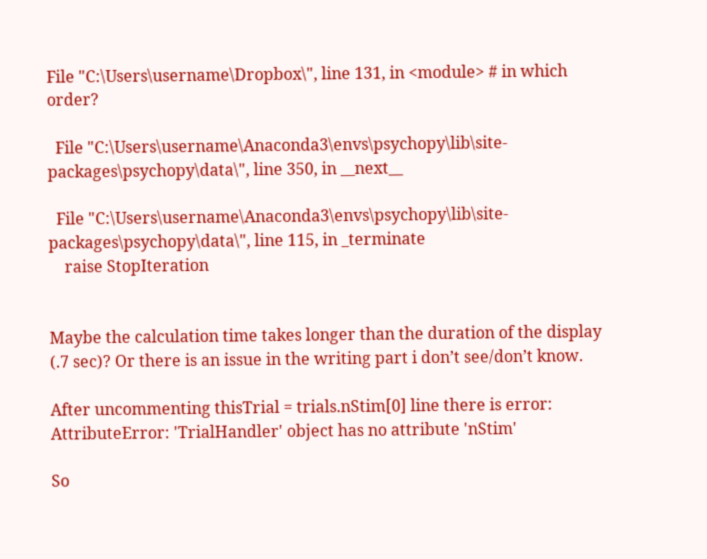File "C:\Users\username\Dropbox\", line 131, in <module> # in which order?

  File "C:\Users\username\Anaconda3\envs\psychopy\lib\site-packages\psychopy\data\", line 350, in __next__

  File "C:\Users\username\Anaconda3\envs\psychopy\lib\site-packages\psychopy\data\", line 115, in _terminate
    raise StopIteration


Maybe the calculation time takes longer than the duration of the display (.7 sec)? Or there is an issue in the writing part i don’t see/don’t know.

After uncommenting thisTrial = trials.nStim[0] line there is error:
AttributeError: 'TrialHandler' object has no attribute 'nStim'

So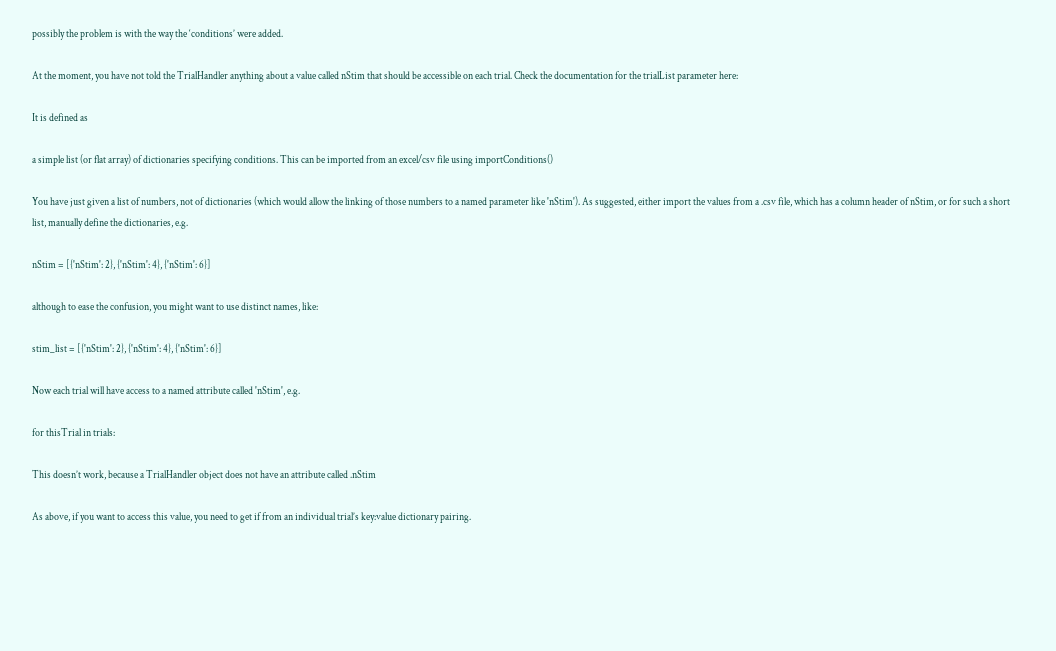possibly the problem is with the way the ‘conditions’ were added.

At the moment, you have not told the TrialHandler anything about a value called nStim that should be accessible on each trial. Check the documentation for the trialList parameter here:

It is defined as

a simple list (or flat array) of dictionaries specifying conditions. This can be imported from an excel/csv file using importConditions()

You have just given a list of numbers, not of dictionaries (which would allow the linking of those numbers to a named parameter like 'nStim'). As suggested, either import the values from a .csv file, which has a column header of nStim, or for such a short list, manually define the dictionaries, e.g.

nStim = [{'nStim': 2}, {'nStim': 4}, {'nStim': 6}]

although to ease the confusion, you might want to use distinct names, like:

stim_list = [{'nStim': 2}, {'nStim': 4}, {'nStim': 6}]

Now each trial will have access to a named attribute called 'nStim', e.g.

for thisTrial in trials:

This doesn’t work, because a TrialHandler object does not have an attribute called .nStim

As above, if you want to access this value, you need to get if from an individual trial’s key:value dictionary pairing.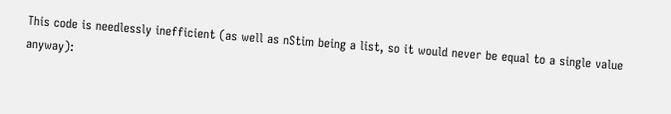This code is needlessly inefficient (as well as nStim being a list, so it would never be equal to a single value anyway):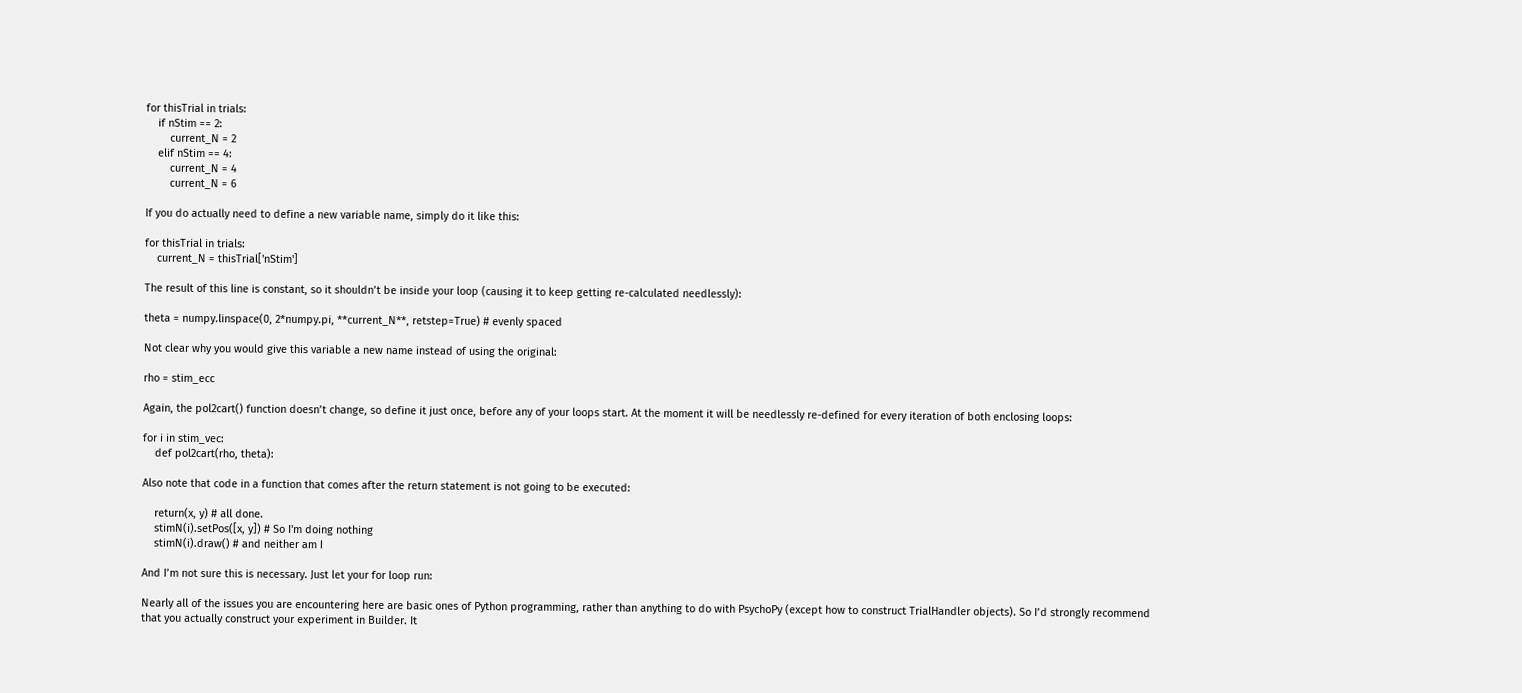for thisTrial in trials:
    if nStim == 2:
        current_N = 2
    elif nStim == 4:
        current_N = 4
        current_N = 6

If you do actually need to define a new variable name, simply do it like this:

for thisTrial in trials:
    current_N = thisTrial['nStim']

The result of this line is constant, so it shouldn’t be inside your loop (causing it to keep getting re-calculated needlessly):

theta = numpy.linspace(0, 2*numpy.pi, **current_N**, retstep=True) # evenly spaced

Not clear why you would give this variable a new name instead of using the original:

rho = stim_ecc

Again, the pol2cart() function doesn’t change, so define it just once, before any of your loops start. At the moment it will be needlessly re-defined for every iteration of both enclosing loops:

for i in stim_vec:
    def pol2cart(rho, theta):

Also note that code in a function that comes after the return statement is not going to be executed:

    return(x, y) # all done.
    stimN(i).setPos([x, y]) # So I'm doing nothing
    stimN(i).draw() # and neither am I

And I’m not sure this is necessary. Just let your for loop run:

Nearly all of the issues you are encountering here are basic ones of Python programming, rather than anything to do with PsychoPy (except how to construct TrialHandler objects). So I’d strongly recommend that you actually construct your experiment in Builder. It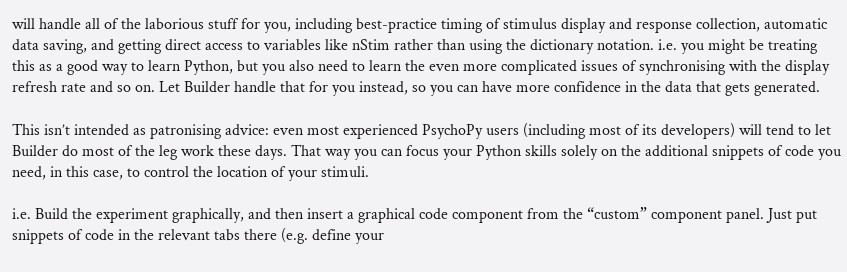will handle all of the laborious stuff for you, including best-practice timing of stimulus display and response collection, automatic data saving, and getting direct access to variables like nStim rather than using the dictionary notation. i.e. you might be treating this as a good way to learn Python, but you also need to learn the even more complicated issues of synchronising with the display refresh rate and so on. Let Builder handle that for you instead, so you can have more confidence in the data that gets generated.

This isn’t intended as patronising advice: even most experienced PsychoPy users (including most of its developers) will tend to let Builder do most of the leg work these days. That way you can focus your Python skills solely on the additional snippets of code you need, in this case, to control the location of your stimuli.

i.e. Build the experiment graphically, and then insert a graphical code component from the “custom” component panel. Just put snippets of code in the relevant tabs there (e.g. define your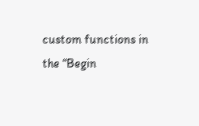custom functions in the “Begin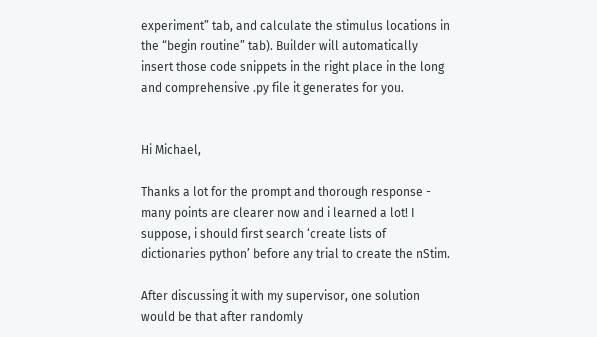experiment” tab, and calculate the stimulus locations in the “begin routine” tab). Builder will automatically insert those code snippets in the right place in the long and comprehensive .py file it generates for you.


Hi Michael,

Thanks a lot for the prompt and thorough response - many points are clearer now and i learned a lot! I suppose, i should first search ‘create lists of dictionaries python’ before any trial to create the nStim.

After discussing it with my supervisor, one solution would be that after randomly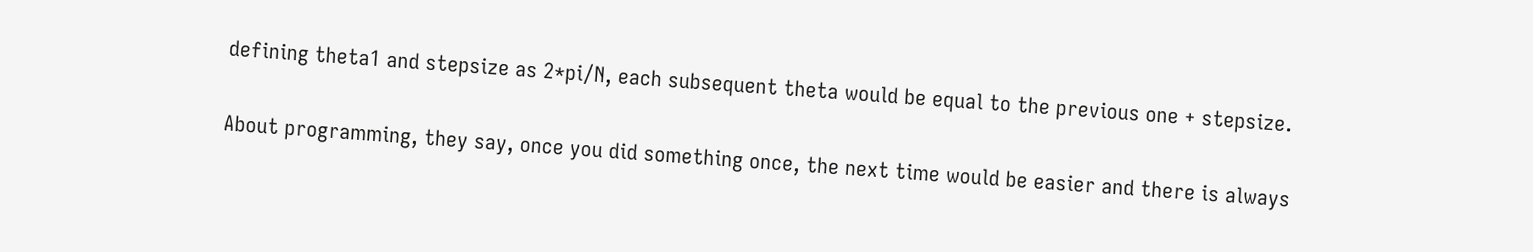defining theta1 and stepsize as 2*pi/N, each subsequent theta would be equal to the previous one + stepsize.

About programming, they say, once you did something once, the next time would be easier and there is always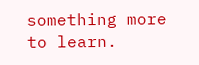something more to learn.